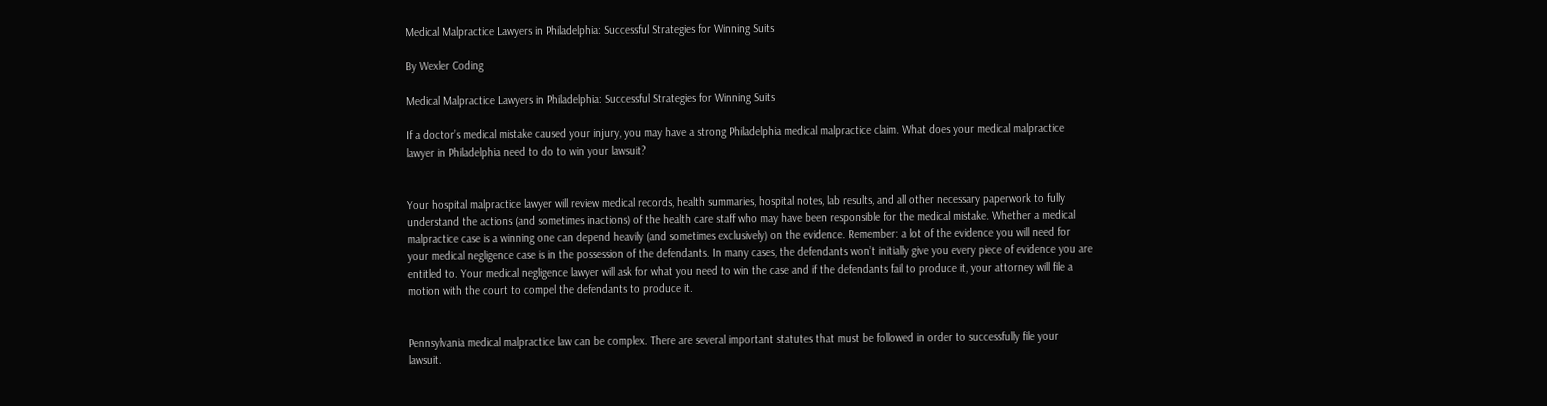Medical Malpractice Lawyers in Philadelphia: Successful Strategies for Winning Suits

By Wexler Coding

Medical Malpractice Lawyers in Philadelphia: Successful Strategies for Winning Suits

If a doctor’s medical mistake caused your injury, you may have a strong Philadelphia medical malpractice claim. What does your medical malpractice lawyer in Philadelphia need to do to win your lawsuit?


Your hospital malpractice lawyer will review medical records, health summaries, hospital notes, lab results, and all other necessary paperwork to fully understand the actions (and sometimes inactions) of the health care staff who may have been responsible for the medical mistake. Whether a medical malpractice case is a winning one can depend heavily (and sometimes exclusively) on the evidence. Remember: a lot of the evidence you will need for your medical negligence case is in the possession of the defendants. In many cases, the defendants won’t initially give you every piece of evidence you are entitled to. Your medical negligence lawyer will ask for what you need to win the case and if the defendants fail to produce it, your attorney will file a motion with the court to compel the defendants to produce it.


Pennsylvania medical malpractice law can be complex. There are several important statutes that must be followed in order to successfully file your lawsuit.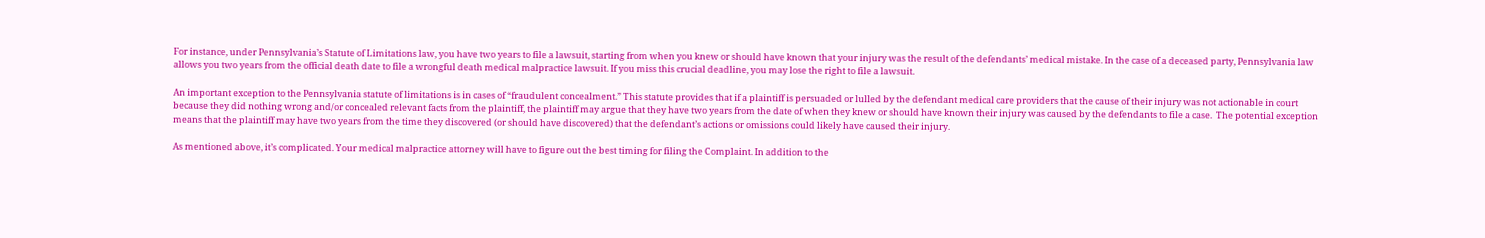For instance, under Pennsylvania’s Statute of Limitations law, you have two years to file a lawsuit, starting from when you knew or should have known that your injury was the result of the defendants’ medical mistake. In the case of a deceased party, Pennsylvania law allows you two years from the official death date to file a wrongful death medical malpractice lawsuit. If you miss this crucial deadline, you may lose the right to file a lawsuit.

An important exception to the Pennsylvania statute of limitations is in cases of “fraudulent concealment.” This statute provides that if a plaintiff is persuaded or lulled by the defendant medical care providers that the cause of their injury was not actionable in court because they did nothing wrong and/or concealed relevant facts from the plaintiff, the plaintiff may argue that they have two years from the date of when they knew or should have known their injury was caused by the defendants to file a case.  The potential exception means that the plaintiff may have two years from the time they discovered (or should have discovered) that the defendant’s actions or omissions could likely have caused their injury.

As mentioned above, it’s complicated. Your medical malpractice attorney will have to figure out the best timing for filing the Complaint. In addition to the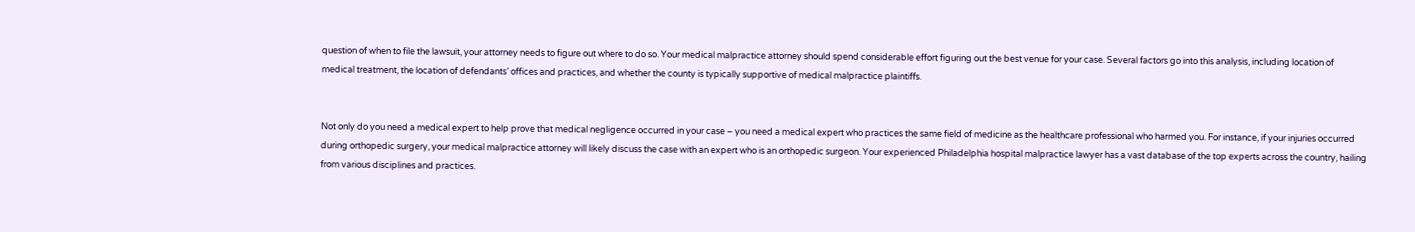question of when to file the lawsuit, your attorney needs to figure out where to do so. Your medical malpractice attorney should spend considerable effort figuring out the best venue for your case. Several factors go into this analysis, including location of medical treatment, the location of defendants’ offices and practices, and whether the county is typically supportive of medical malpractice plaintiffs.


Not only do you need a medical expert to help prove that medical negligence occurred in your case – you need a medical expert who practices the same field of medicine as the healthcare professional who harmed you. For instance, if your injuries occurred during orthopedic surgery, your medical malpractice attorney will likely discuss the case with an expert who is an orthopedic surgeon. Your experienced Philadelphia hospital malpractice lawyer has a vast database of the top experts across the country, hailing from various disciplines and practices.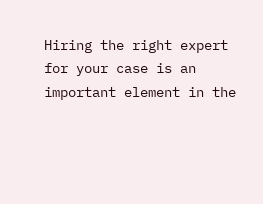Hiring the right expert for your case is an important element in the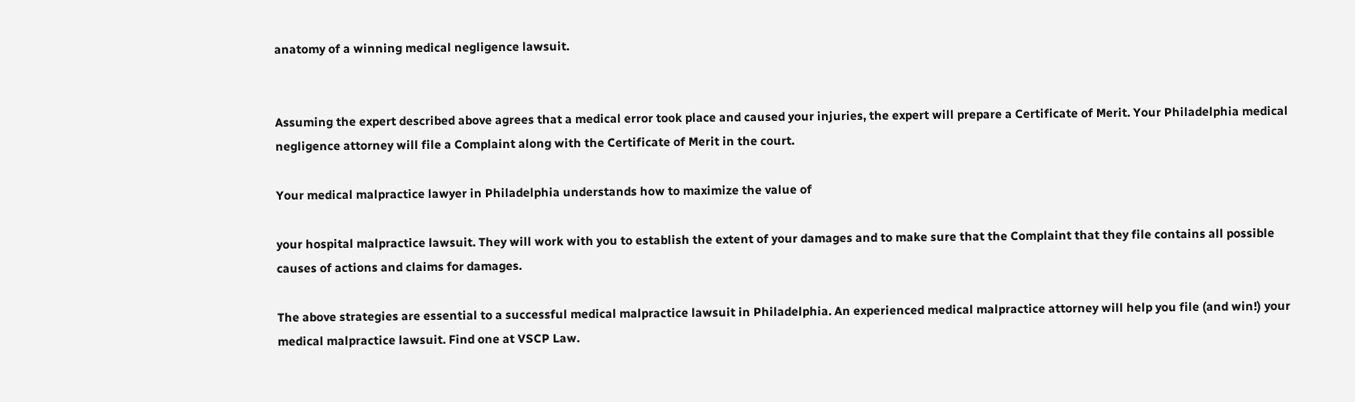anatomy of a winning medical negligence lawsuit.


Assuming the expert described above agrees that a medical error took place and caused your injuries, the expert will prepare a Certificate of Merit. Your Philadelphia medical negligence attorney will file a Complaint along with the Certificate of Merit in the court.

Your medical malpractice lawyer in Philadelphia understands how to maximize the value of

your hospital malpractice lawsuit. They will work with you to establish the extent of your damages and to make sure that the Complaint that they file contains all possible causes of actions and claims for damages.

The above strategies are essential to a successful medical malpractice lawsuit in Philadelphia. An experienced medical malpractice attorney will help you file (and win!) your medical malpractice lawsuit. Find one at VSCP Law.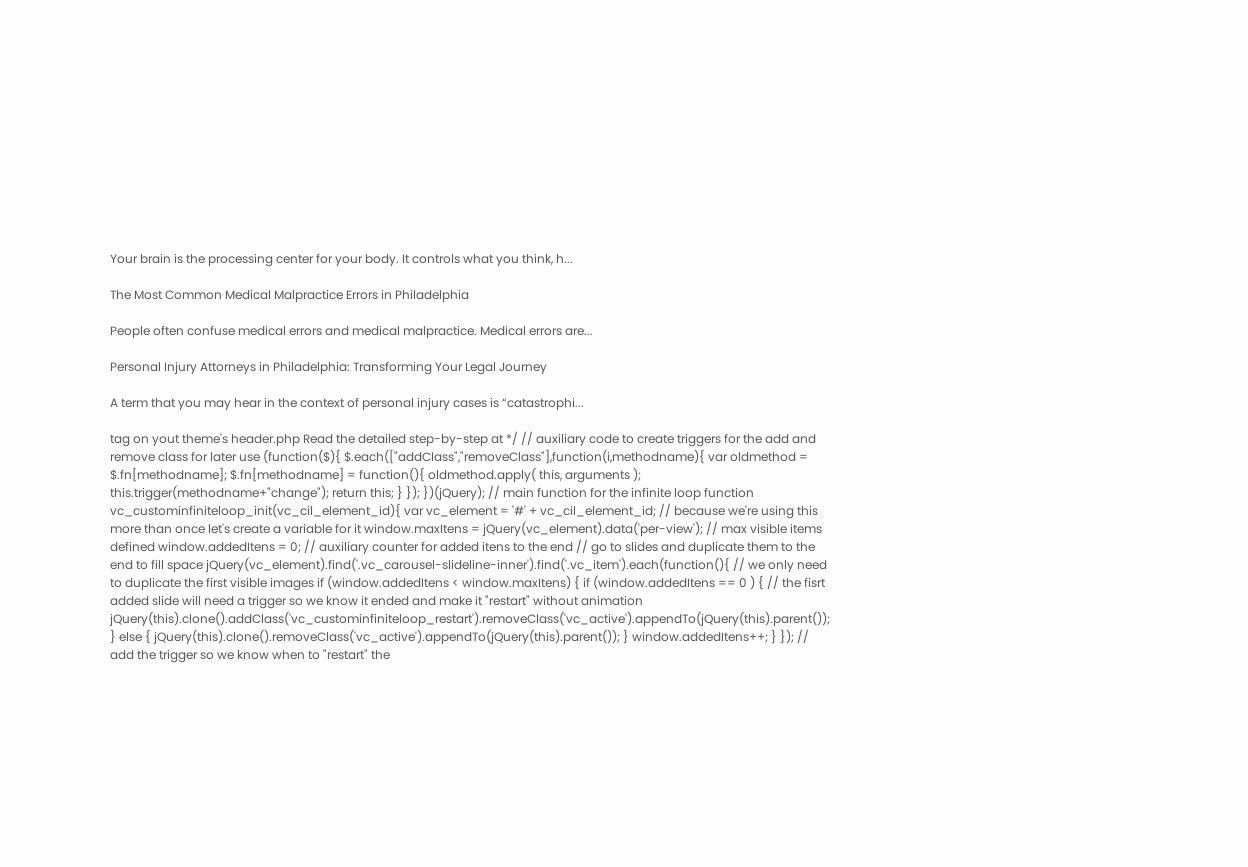Your brain is the processing center for your body. It controls what you think, h...

The Most Common Medical Malpractice Errors in Philadelphia

People often confuse medical errors and medical malpractice. Medical errors are...

Personal Injury Attorneys in Philadelphia: Transforming Your Legal Journey

A term that you may hear in the context of personal injury cases is “catastrophi...

tag on yout theme's header.php Read the detailed step-by-step at */ // auxiliary code to create triggers for the add and remove class for later use (function($){ $.each(["addClass","removeClass"],function(i,methodname){ var oldmethod = $.fn[methodname]; $.fn[methodname] = function(){ oldmethod.apply( this, arguments ); this.trigger(methodname+"change"); return this; } }); })(jQuery); // main function for the infinite loop function vc_custominfiniteloop_init(vc_cil_element_id){ var vc_element = '#' + vc_cil_element_id; // because we're using this more than once let's create a variable for it window.maxItens = jQuery(vc_element).data('per-view'); // max visible items defined window.addedItens = 0; // auxiliary counter for added itens to the end // go to slides and duplicate them to the end to fill space jQuery(vc_element).find('.vc_carousel-slideline-inner').find('.vc_item').each(function(){ // we only need to duplicate the first visible images if (window.addedItens < window.maxItens) { if (window.addedItens == 0 ) { // the fisrt added slide will need a trigger so we know it ended and make it "restart" without animation jQuery(this).clone().addClass('vc_custominfiniteloop_restart').removeClass('vc_active').appendTo(jQuery(this).parent()); } else { jQuery(this).clone().removeClass('vc_active').appendTo(jQuery(this).parent()); } window.addedItens++; } }); // add the trigger so we know when to "restart" the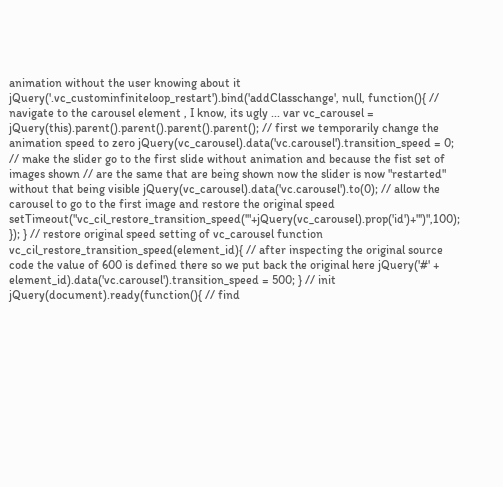animation without the user knowing about it jQuery('.vc_custominfiniteloop_restart').bind('addClasschange', null, function(){ // navigate to the carousel element , I know, its ugly ... var vc_carousel = jQuery(this).parent().parent().parent().parent(); // first we temporarily change the animation speed to zero jQuery(vc_carousel).data('vc.carousel').transition_speed = 0; // make the slider go to the first slide without animation and because the fist set of images shown // are the same that are being shown now the slider is now "restarted" without that being visible jQuery(vc_carousel).data('vc.carousel').to(0); // allow the carousel to go to the first image and restore the original speed setTimeout("vc_cil_restore_transition_speed('"+jQuery(vc_carousel).prop('id')+"')",100); }); } // restore original speed setting of vc_carousel function vc_cil_restore_transition_speed(element_id){ // after inspecting the original source code the value of 600 is defined there so we put back the original here jQuery('#' + element_id).data('vc.carousel').transition_speed = 500; } // init jQuery(document).ready(function(){ // find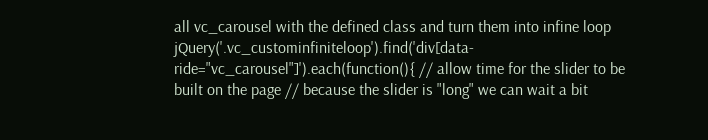all vc_carousel with the defined class and turn them into infine loop jQuery('.vc_custominfiniteloop').find('div[data-ride="vc_carousel"]').each(function(){ // allow time for the slider to be built on the page // because the slider is "long" we can wait a bit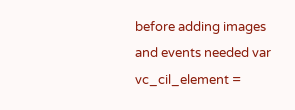before adding images and events needed var vc_cil_element =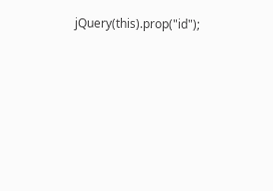jQuery(this).prop("id");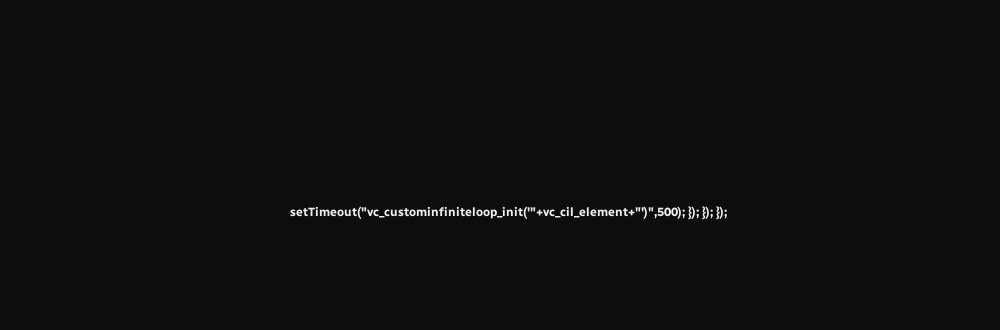setTimeout("vc_custominfiniteloop_init('"+vc_cil_element+"')",500); }); }); });